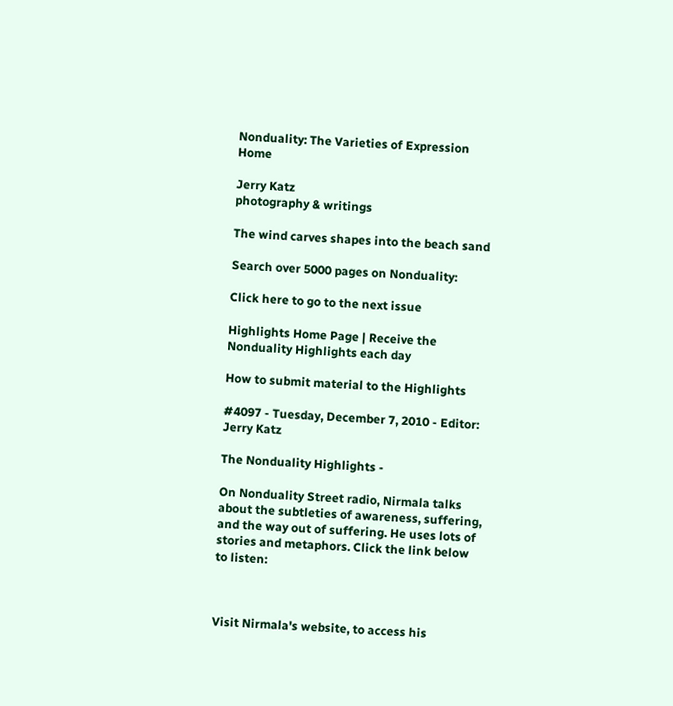Nonduality: The Varieties of Expression Home

Jerry Katz
photography & writings

The wind carves shapes into the beach sand

Search over 5000 pages on Nonduality:

Click here to go to the next issue

Highlights Home Page | Receive the Nonduality Highlights each day

How to submit material to the Highlights

#4097 - Tuesday, December 7, 2010 - Editor: Jerry Katz

The Nonduality Highlights -

On Nonduality Street radio, Nirmala talks about the subtleties of awareness, suffering, and the way out of suffering. He uses lots of stories and metaphors. Click the link below to listen:



Visit Nirmala's website, to access his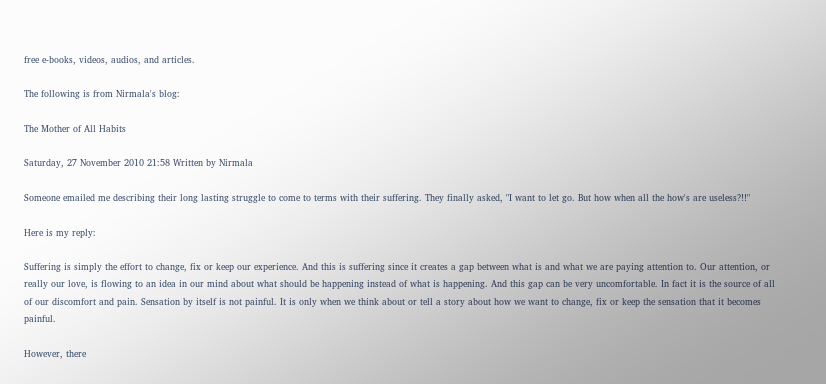free e-books, videos, audios, and articles.

The following is from Nirmala's blog:

The Mother of All Habits

Saturday, 27 November 2010 21:58 Written by Nirmala

Someone emailed me describing their long lasting struggle to come to terms with their suffering. They finally asked, "I want to let go. But how when all the how's are useless?!!"

Here is my reply:

Suffering is simply the effort to change, fix or keep our experience. And this is suffering since it creates a gap between what is and what we are paying attention to. Our attention, or really our love, is flowing to an idea in our mind about what should be happening instead of what is happening. And this gap can be very uncomfortable. In fact it is the source of all of our discomfort and pain. Sensation by itself is not painful. It is only when we think about or tell a story about how we want to change, fix or keep the sensation that it becomes painful.

However, there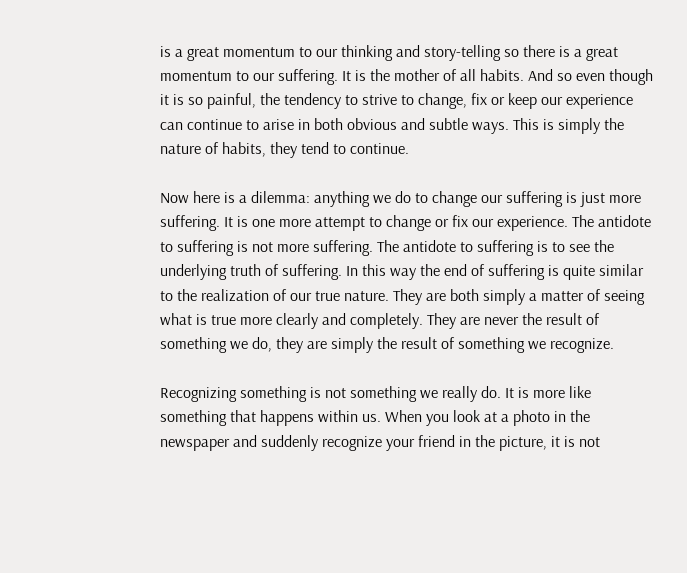is a great momentum to our thinking and story-telling so there is a great momentum to our suffering. It is the mother of all habits. And so even though it is so painful, the tendency to strive to change, fix or keep our experience can continue to arise in both obvious and subtle ways. This is simply the nature of habits, they tend to continue.

Now here is a dilemma: anything we do to change our suffering is just more suffering. It is one more attempt to change or fix our experience. The antidote to suffering is not more suffering. The antidote to suffering is to see the underlying truth of suffering. In this way the end of suffering is quite similar to the realization of our true nature. They are both simply a matter of seeing what is true more clearly and completely. They are never the result of something we do, they are simply the result of something we recognize.

Recognizing something is not something we really do. It is more like something that happens within us. When you look at a photo in the newspaper and suddenly recognize your friend in the picture, it is not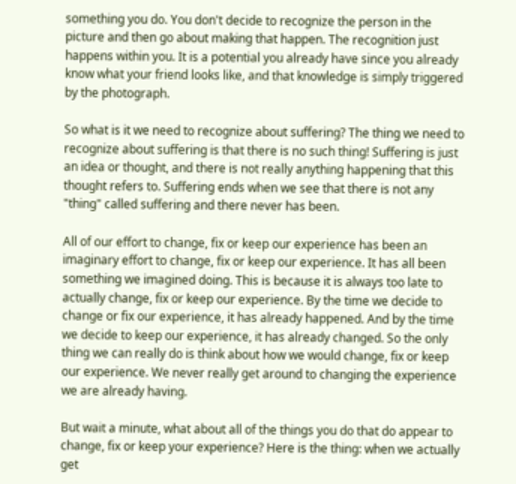something you do. You don't decide to recognize the person in the picture and then go about making that happen. The recognition just happens within you. It is a potential you already have since you already know what your friend looks like, and that knowledge is simply triggered by the photograph.

So what is it we need to recognize about suffering? The thing we need to recognize about suffering is that there is no such thing! Suffering is just an idea or thought, and there is not really anything happening that this thought refers to. Suffering ends when we see that there is not any "thing" called suffering and there never has been.

All of our effort to change, fix or keep our experience has been an imaginary effort to change, fix or keep our experience. It has all been something we imagined doing. This is because it is always too late to actually change, fix or keep our experience. By the time we decide to change or fix our experience, it has already happened. And by the time we decide to keep our experience, it has already changed. So the only thing we can really do is think about how we would change, fix or keep our experience. We never really get around to changing the experience we are already having.

But wait a minute, what about all of the things you do that do appear to change, fix or keep your experience? Here is the thing: when we actually get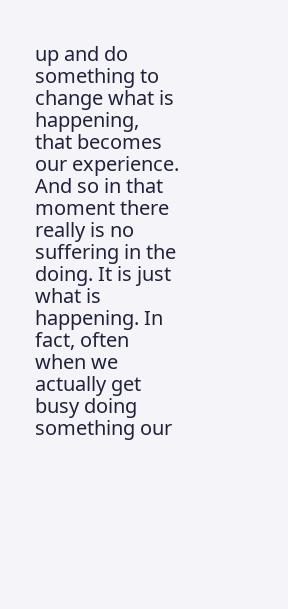up and do something to change what is happening, that becomes our experience. And so in that moment there really is no suffering in the doing. It is just what is happening. In fact, often when we actually get busy doing something our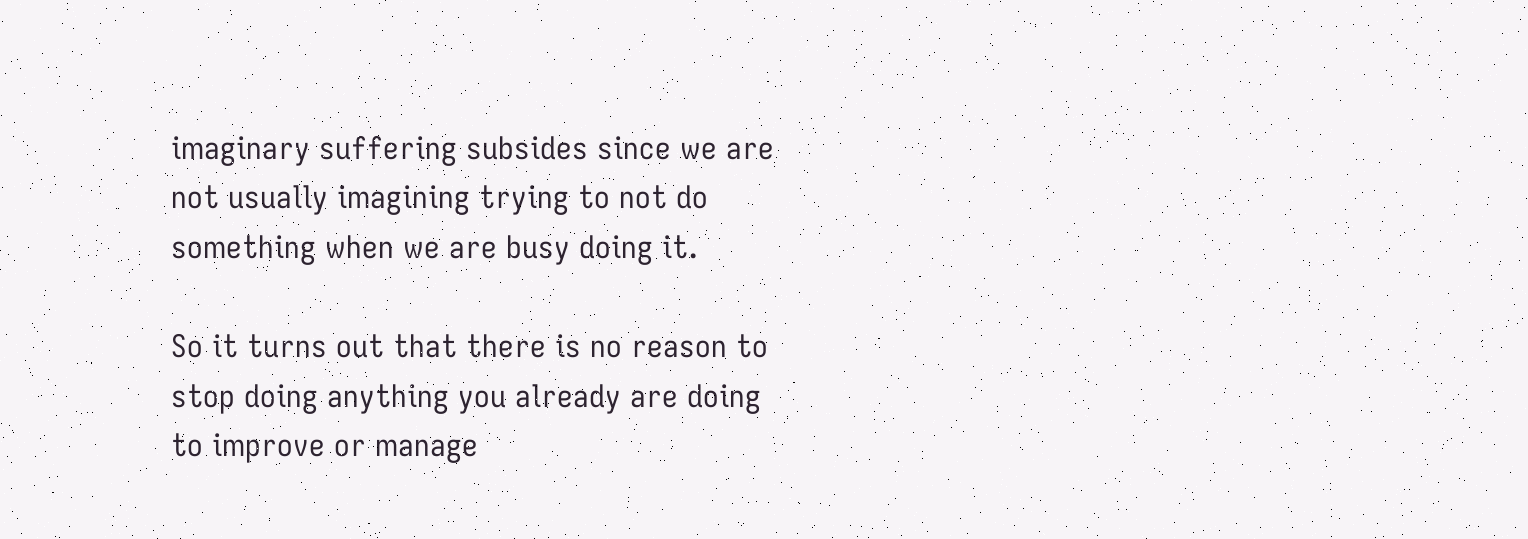imaginary suffering subsides since we are not usually imagining trying to not do something when we are busy doing it.

So it turns out that there is no reason to stop doing anything you already are doing to improve or manage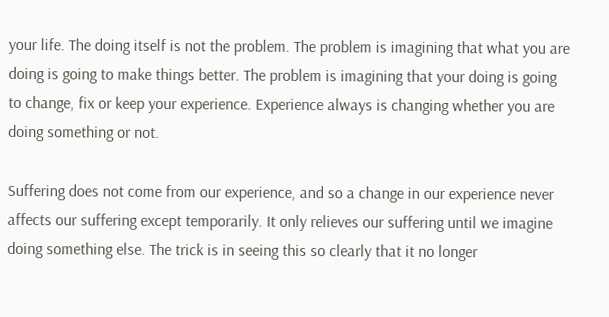your life. The doing itself is not the problem. The problem is imagining that what you are doing is going to make things better. The problem is imagining that your doing is going to change, fix or keep your experience. Experience always is changing whether you are doing something or not.

Suffering does not come from our experience, and so a change in our experience never affects our suffering except temporarily. It only relieves our suffering until we imagine doing something else. The trick is in seeing this so clearly that it no longer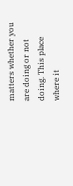matters whether you are doing or not doing. This place where it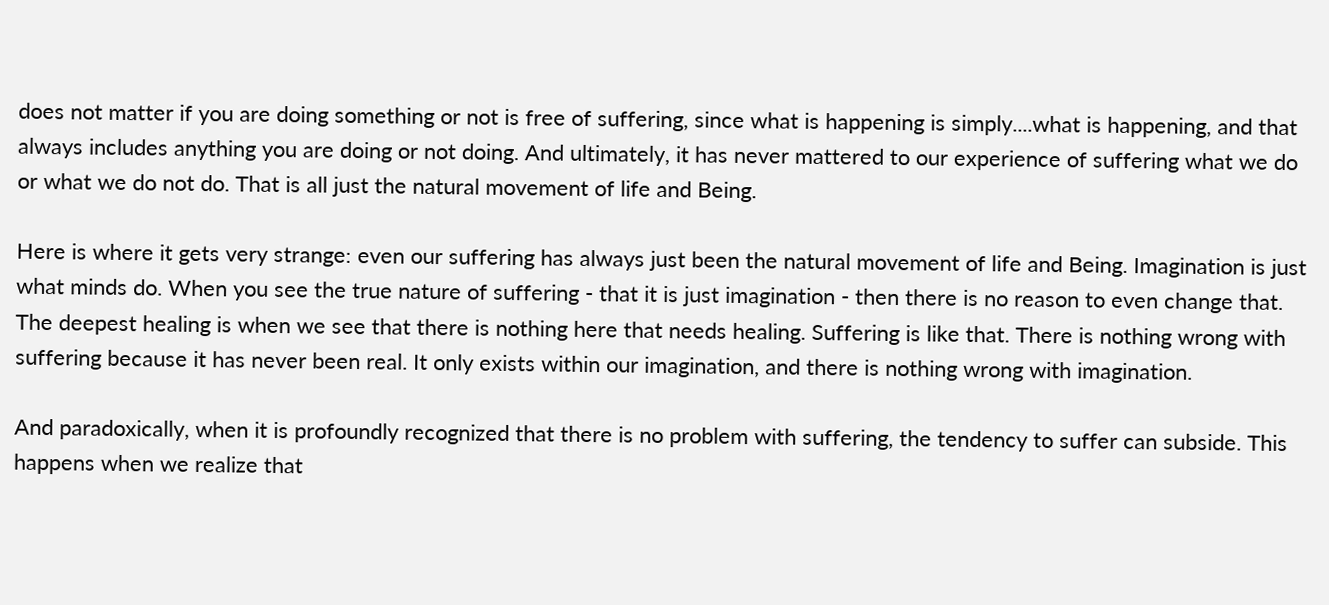does not matter if you are doing something or not is free of suffering, since what is happening is simply....what is happening, and that always includes anything you are doing or not doing. And ultimately, it has never mattered to our experience of suffering what we do or what we do not do. That is all just the natural movement of life and Being.

Here is where it gets very strange: even our suffering has always just been the natural movement of life and Being. Imagination is just what minds do. When you see the true nature of suffering - that it is just imagination - then there is no reason to even change that. The deepest healing is when we see that there is nothing here that needs healing. Suffering is like that. There is nothing wrong with suffering because it has never been real. It only exists within our imagination, and there is nothing wrong with imagination.

And paradoxically, when it is profoundly recognized that there is no problem with suffering, the tendency to suffer can subside. This happens when we realize that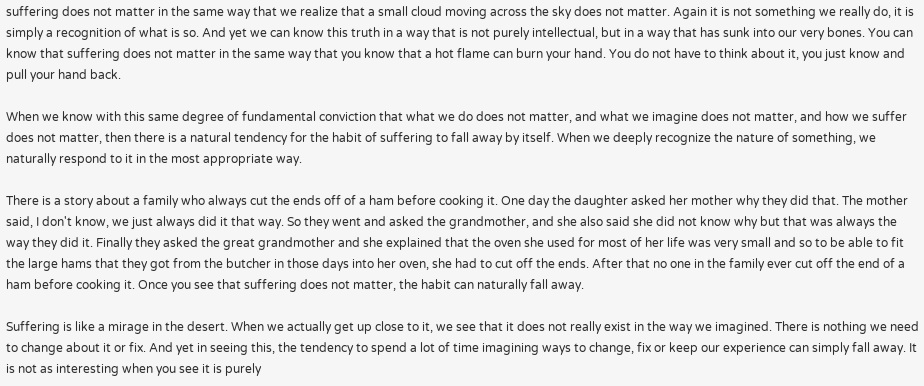suffering does not matter in the same way that we realize that a small cloud moving across the sky does not matter. Again it is not something we really do, it is simply a recognition of what is so. And yet we can know this truth in a way that is not purely intellectual, but in a way that has sunk into our very bones. You can know that suffering does not matter in the same way that you know that a hot flame can burn your hand. You do not have to think about it, you just know and pull your hand back.

When we know with this same degree of fundamental conviction that what we do does not matter, and what we imagine does not matter, and how we suffer does not matter, then there is a natural tendency for the habit of suffering to fall away by itself. When we deeply recognize the nature of something, we naturally respond to it in the most appropriate way.

There is a story about a family who always cut the ends off of a ham before cooking it. One day the daughter asked her mother why they did that. The mother said, I don't know, we just always did it that way. So they went and asked the grandmother, and she also said she did not know why but that was always the way they did it. Finally they asked the great grandmother and she explained that the oven she used for most of her life was very small and so to be able to fit the large hams that they got from the butcher in those days into her oven, she had to cut off the ends. After that no one in the family ever cut off the end of a ham before cooking it. Once you see that suffering does not matter, the habit can naturally fall away.

Suffering is like a mirage in the desert. When we actually get up close to it, we see that it does not really exist in the way we imagined. There is nothing we need to change about it or fix. And yet in seeing this, the tendency to spend a lot of time imagining ways to change, fix or keep our experience can simply fall away. It is not as interesting when you see it is purely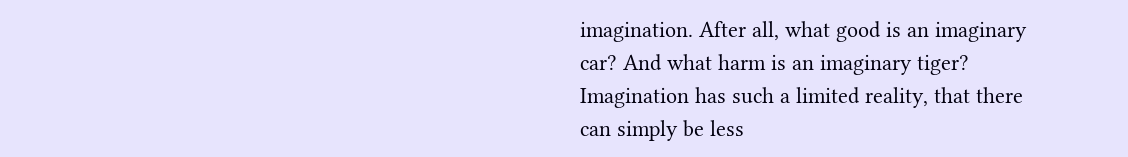imagination. After all, what good is an imaginary car? And what harm is an imaginary tiger? Imagination has such a limited reality, that there can simply be less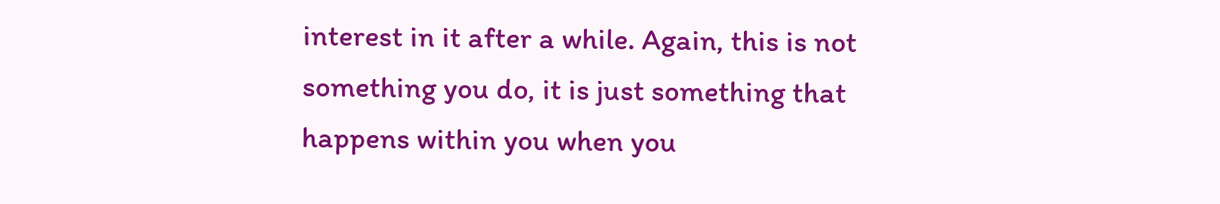interest in it after a while. Again, this is not something you do, it is just something that happens within you when you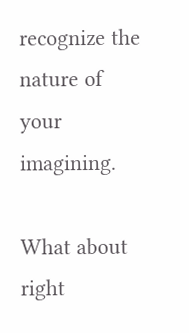recognize the nature of your imagining.

What about right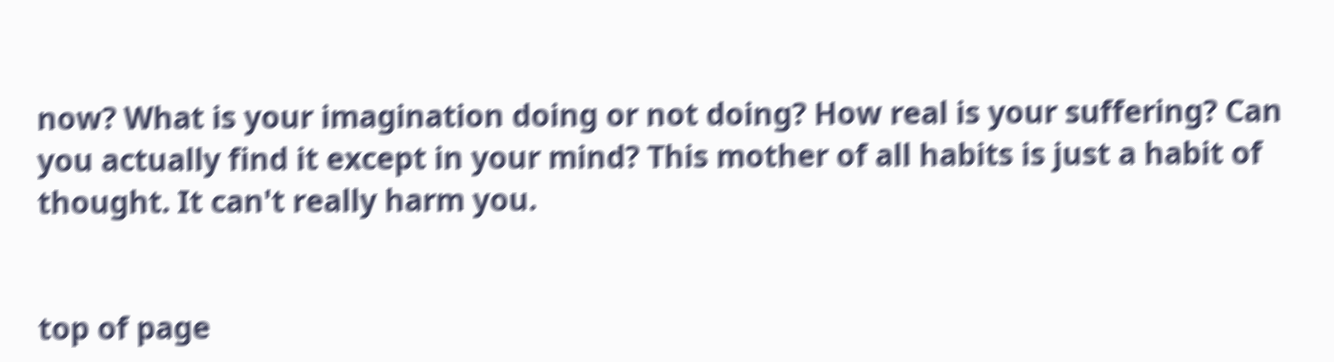now? What is your imagination doing or not doing? How real is your suffering? Can you actually find it except in your mind? This mother of all habits is just a habit of thought. It can't really harm you.


top of page